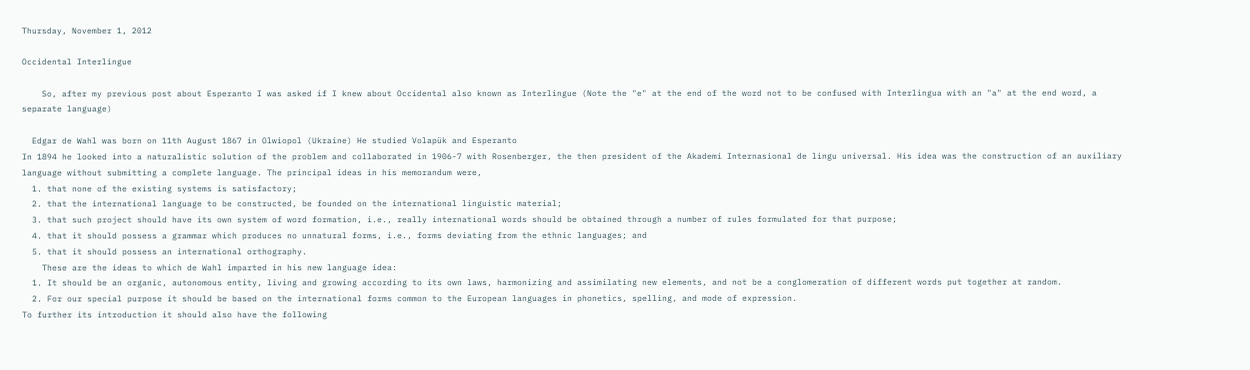Thursday, November 1, 2012

Occidental Interlingue

    So, after my previous post about Esperanto I was asked if I knew about Occidental also known as Interlingue (Note the "e" at the end of the word not to be confused with Interlingua with an "a" at the end word, a separate language)

  Edgar de Wahl was born on 11th August 1867 in Olwiopol (Ukraine) He studied Volapük and Esperanto
In 1894 he looked into a naturalistic solution of the problem and collaborated in 1906-7 with Rosenberger, the then president of the Akademi Internasional de lingu universal. His idea was the construction of an auxiliary language without submitting a complete language. The principal ideas in his memorandum were,
  1. that none of the existing systems is satisfactory;
  2. that the international language to be constructed, be founded on the international linguistic material;
  3. that such project should have its own system of word formation, i.e., really international words should be obtained through a number of rules formulated for that purpose;
  4. that it should possess a grammar which produces no unnatural forms, i.e., forms deviating from the ethnic languages; and
  5. that it should possess an international orthography.
    These are the ideas to which de Wahl imparted in his new language idea:
  1. It should be an organic, autonomous entity, living and growing according to its own laws, harmonizing and assimilating new elements, and not be a conglomeration of different words put together at random.
  2. For our special purpose it should be based on the international forms common to the European languages in phonetics, spelling, and mode of expression.
To further its introduction it should also have the following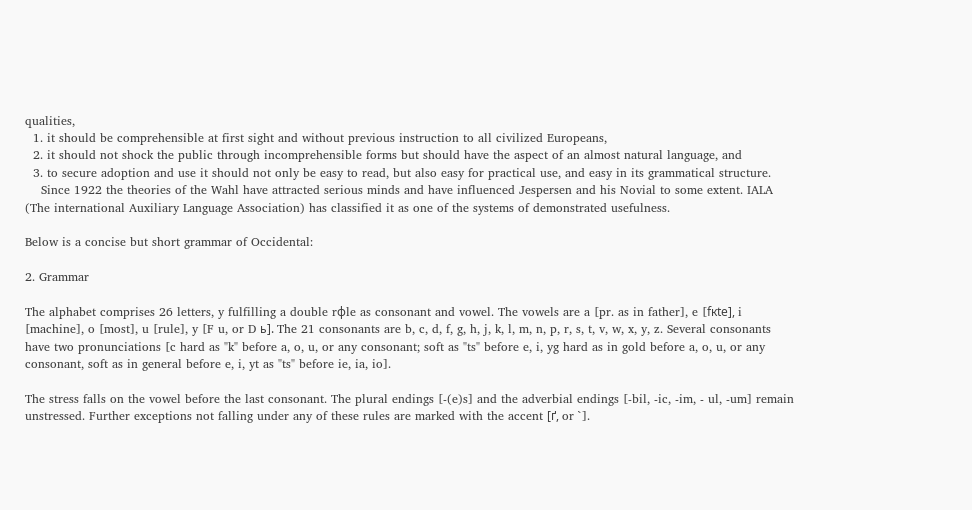qualities,
  1. it should be comprehensible at first sight and without previous instruction to all civilized Europeans,
  2. it should not shock the public through incomprehensible forms but should have the aspect of an almost natural language, and
  3. to secure adoption and use it should not only be easy to read, but also easy for practical use, and easy in its grammatical structure.
    Since 1922 the theories of the Wahl have attracted serious minds and have influenced Jespersen and his Novial to some extent. IALA (The international Auxiliary Language Association) has classified it as one of the systems of demonstrated usefulness.

Below is a concise but short grammar of Occidental:

2. Grammar

The alphabet comprises 26 letters, y fulfilling a double rфle as consonant and vowel. The vowels are a [pr. as in father], e [fкte], i [machine], o [most], u [rule], y [F u, or D ь]. The 21 consonants are b, c, d, f, g, h, j, k, l, m, n, p, r, s, t, v, w, x, y, z. Several consonants have two pronunciations [c hard as "k" before a, o, u, or any consonant; soft as "ts" before e, i, yg hard as in gold before a, o, u, or any consonant, soft as in general before e, i, yt as "ts" before ie, ia, io].

The stress falls on the vowel before the last consonant. The plural endings [-(e)s] and the adverbial endings [-bil, -ic, -im, - ul, -um] remain unstressed. Further exceptions not falling under any of these rules are marked with the accent [ґ, or `].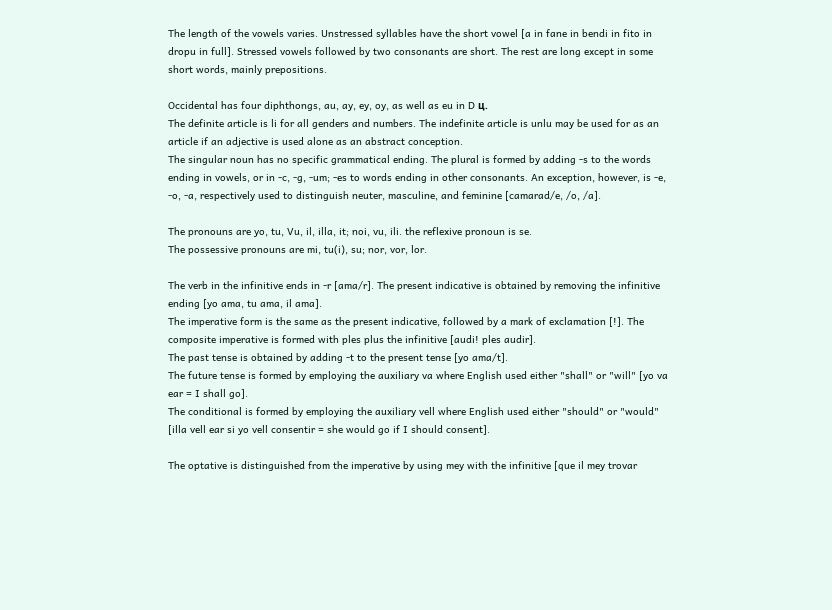The length of the vowels varies. Unstressed syllables have the short vowel [a in fane in bendi in fito in dropu in full]. Stressed vowels followed by two consonants are short. The rest are long except in some short words, mainly prepositions.

Occidental has four diphthongs, au, ay, ey, oy, as well as eu in D ц.
The definite article is li for all genders and numbers. The indefinite article is unlu may be used for as an article if an adjective is used alone as an abstract conception.
The singular noun has no specific grammatical ending. The plural is formed by adding -s to the words ending in vowels, or in -c, -g, -um; -es to words ending in other consonants. An exception, however, is -e, -o, -a, respectively used to distinguish neuter, masculine, and feminine [camarad/e, /o, /a].

The pronouns are yo, tu, Vu, il, illa, it; noi, vu, ili. the reflexive pronoun is se.
The possessive pronouns are mi, tu(i), su; nor, vor, lor.

The verb in the infinitive ends in -r [ama/r]. The present indicative is obtained by removing the infinitive ending [yo ama, tu ama, il ama].
The imperative form is the same as the present indicative, followed by a mark of exclamation [!]. The composite imperative is formed with ples plus the infinitive [audi! ples audir].
The past tense is obtained by adding -t to the present tense [yo ama/t].
The future tense is formed by employing the auxiliary va where English used either "shall" or "will" [yo va ear = I shall go].
The conditional is formed by employing the auxiliary vell where English used either "should" or "would" [illa vell ear si yo vell consentir = she would go if I should consent].

The optative is distinguished from the imperative by using mey with the infinitive [que il mey trovar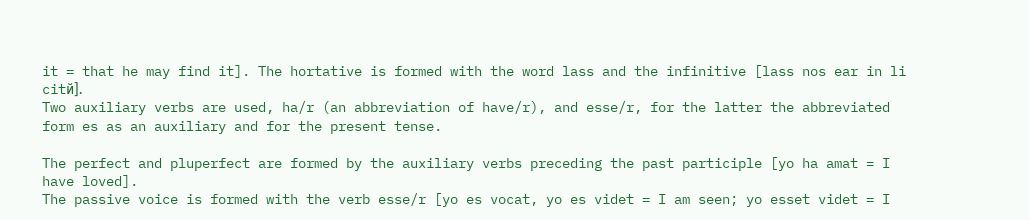it = that he may find it]. The hortative is formed with the word lass and the infinitive [lass nos ear in li citй].
Two auxiliary verbs are used, ha/r (an abbreviation of have/r), and esse/r, for the latter the abbreviated form es as an auxiliary and for the present tense.

The perfect and pluperfect are formed by the auxiliary verbs preceding the past participle [yo ha amat = I have loved].
The passive voice is formed with the verb esse/r [yo es vocat, yo es videt = I am seen; yo esset videt = I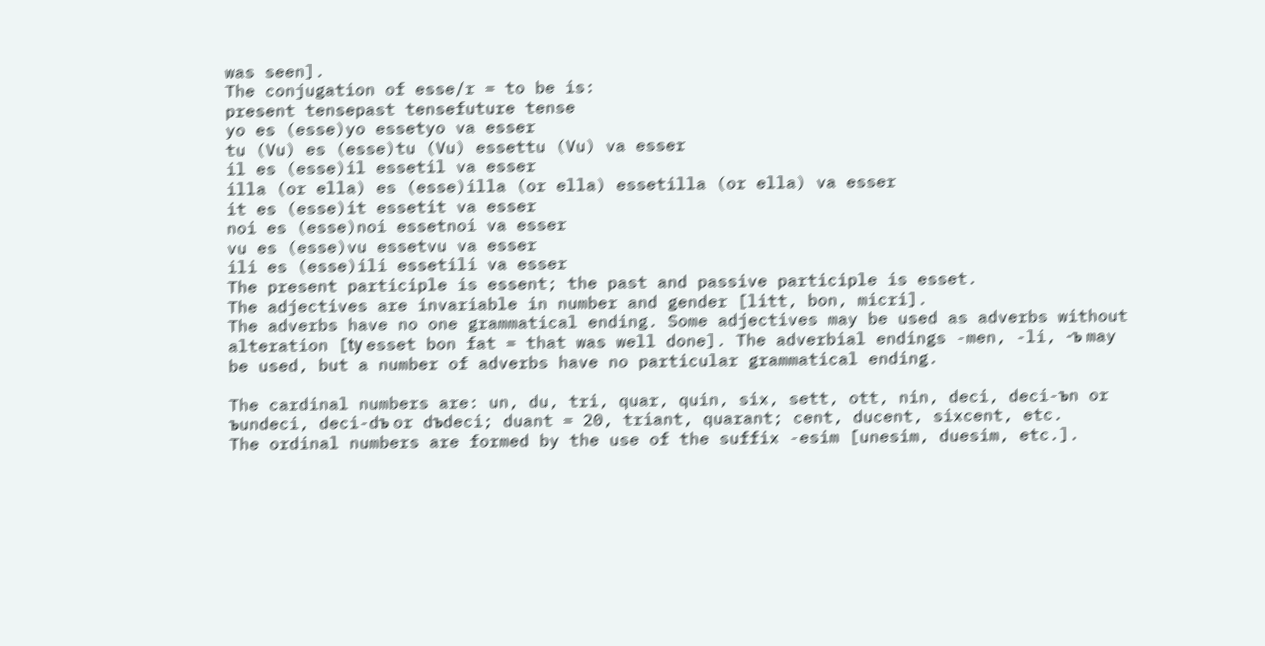was seen].
The conjugation of esse/r = to be is:
present tensepast tensefuture tense
yo es (esse)yo essetyo va esser
tu (Vu) es (esse)tu (Vu) essettu (Vu) va esser
il es (esse)il essetil va esser
illa (or ella) es (esse)illa (or ella) essetilla (or ella) va esser
it es (esse)it essetit va esser
noi es (esse)noi essetnoi va esser
vu es (esse)vu essetvu va esser
ili es (esse)ili essetili va esser
The present participle is essent; the past and passive participle is esset.
The adjectives are invariable in number and gender [litt, bon, micri].
The adverbs have no one grammatical ending. Some adjectives may be used as adverbs without alteration [tу esset bon fat = that was well done]. The adverbial endings -men, -li, -ъ may be used, but a number of adverbs have no particular grammatical ending.

The cardinal numbers are: un, du, tri, quar, quin, six, sett, ott, nin, deci, deci-ъn or ъundeci, deci-dъ or dъdeci; duant = 20, triant, quarant; cent, ducent, sixcent, etc.
The ordinal numbers are formed by the use of the suffix -esim [unesim, duesim, etc.].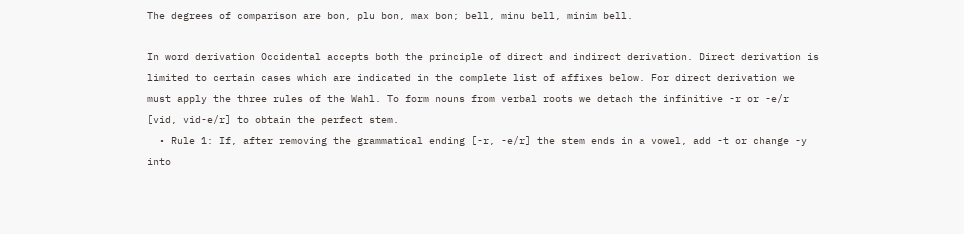The degrees of comparison are bon, plu bon, max bon; bell, minu bell, minim bell.

In word derivation Occidental accepts both the principle of direct and indirect derivation. Direct derivation is limited to certain cases which are indicated in the complete list of affixes below. For direct derivation we must apply the three rules of the Wahl. To form nouns from verbal roots we detach the infinitive -r or -e/r [vid, vid-e/r] to obtain the perfect stem.
  • Rule 1: If, after removing the grammatical ending [-r, -e/r] the stem ends in a vowel, add -t or change -y into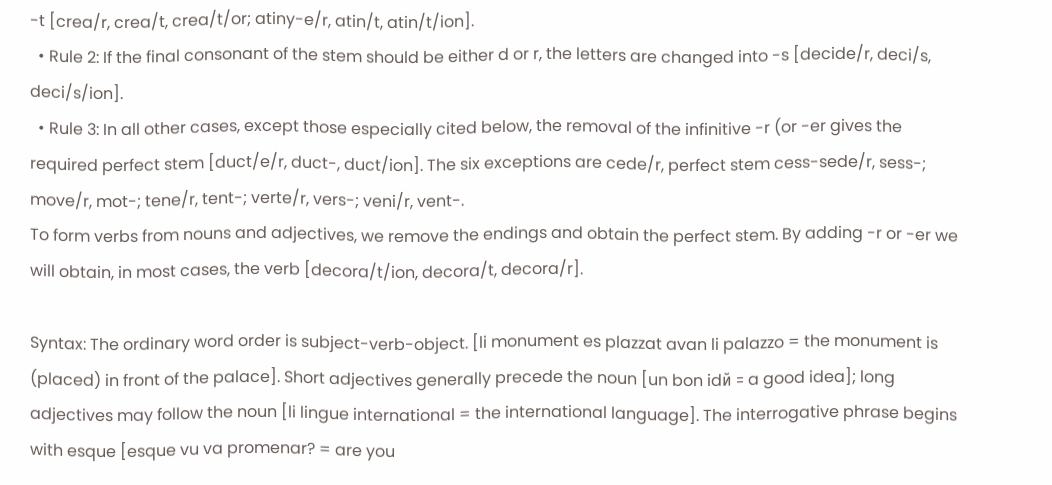-t [crea/r, crea/t, crea/t/or; atiny-e/r, atin/t, atin/t/ion].
  • Rule 2: If the final consonant of the stem should be either d or r, the letters are changed into -s [decide/r, deci/s, deci/s/ion].
  • Rule 3: In all other cases, except those especially cited below, the removal of the infinitive -r (or -er gives the required perfect stem [duct/e/r, duct-, duct/ion]. The six exceptions are cede/r, perfect stem cess-sede/r, sess-; move/r, mot-; tene/r, tent-; verte/r, vers-; veni/r, vent-.
To form verbs from nouns and adjectives, we remove the endings and obtain the perfect stem. By adding -r or -er we will obtain, in most cases, the verb [decora/t/ion, decora/t, decora/r].

Syntax: The ordinary word order is subject-verb-object. [li monument es plazzat avan li palazzo = the monument is (placed) in front of the palace]. Short adjectives generally precede the noun [un bon idй = a good idea]; long adjectives may follow the noun [li lingue international = the international language]. The interrogative phrase begins with esque [esque vu va promenar? = are you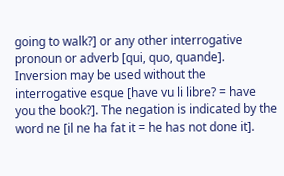going to walk?] or any other interrogative pronoun or adverb [qui, quo, quande]. Inversion may be used without the interrogative esque [have vu li libre? = have you the book?]. The negation is indicated by the word ne [il ne ha fat it = he has not done it].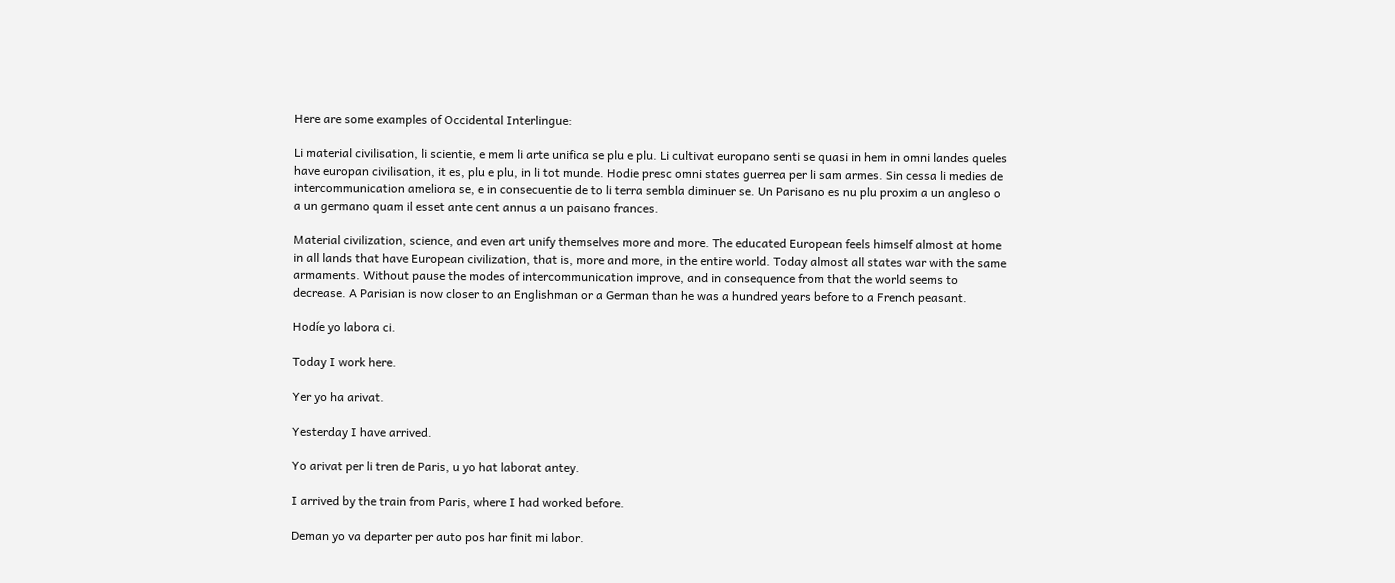Here are some examples of Occidental Interlingue:

Li material civilisation, li scientie, e mem li arte unifica se plu e plu. Li cultivat europano senti se quasi in hem in omni landes queles have europan civilisation, it es, plu e plu, in li tot munde. Hodie presc omni states guerrea per li sam armes. Sin cessa li medies de intercommunication ameliora se, e in consecuentie de to li terra sembla diminuer se. Un Parisano es nu plu proxim a un angleso o a un germano quam il esset ante cent annus a un paisano frances.

Material civilization, science, and even art unify themselves more and more. The educated European feels himself almost at home in all lands that have European civilization, that is, more and more, in the entire world. Today almost all states war with the same armaments. Without pause the modes of intercommunication improve, and in consequence from that the world seems to decrease. A Parisian is now closer to an Englishman or a German than he was a hundred years before to a French peasant.

Hodíe yo labora ci.

Today I work here.

Yer yo ha arivat.

Yesterday I have arrived.

Yo arivat per li tren de Paris, u yo hat laborat antey.

I arrived by the train from Paris, where I had worked before.

Deman yo va departer per auto pos har finit mi labor.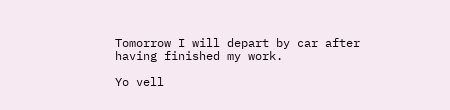Tomorrow I will depart by car after having finished my work.

Yo vell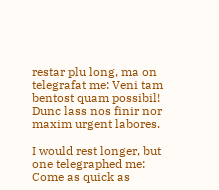restar plu long, ma on telegrafat me: Veni tam bentost quam possibil! Dunc lass nos finir nor maxim urgent labores.

I would rest longer, but one telegraphed me: Come as quick as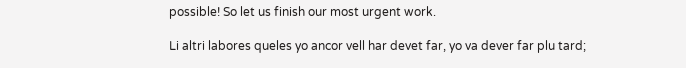possible! So let us finish our most urgent work.

Li altri labores queles yo ancor vell har devet far, yo va dever far plu tard;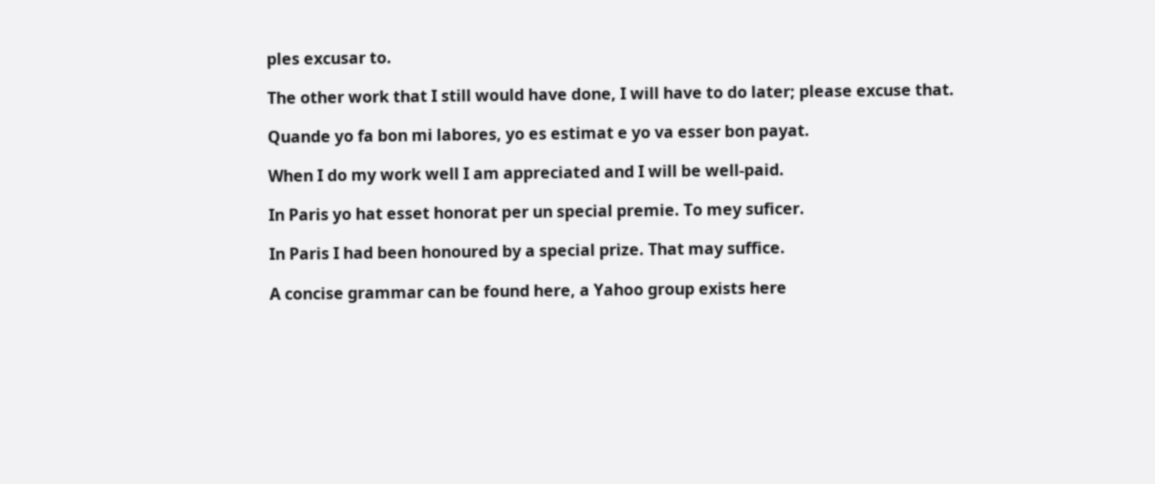ples excusar to.

The other work that I still would have done, I will have to do later; please excuse that.

Quande yo fa bon mi labores, yo es estimat e yo va esser bon payat.

When I do my work well I am appreciated and I will be well-paid.

In Paris yo hat esset honorat per un special premie. To mey suficer.

In Paris I had been honoured by a special prize. That may suffice.

A concise grammar can be found here, a Yahoo group exists here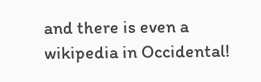and there is even a wikipedia in Occidental!